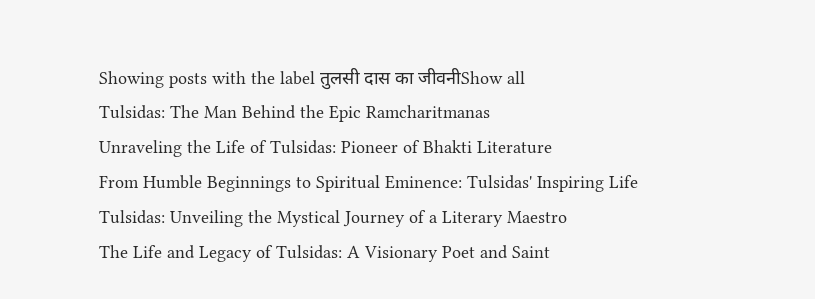Showing posts with the label तुलसी दास का जीवनीShow all
Tulsidas: The Man Behind the Epic Ramcharitmanas
Unraveling the Life of Tulsidas: Pioneer of Bhakti Literature
From Humble Beginnings to Spiritual Eminence: Tulsidas' Inspiring Life
Tulsidas: Unveiling the Mystical Journey of a Literary Maestro
The Life and Legacy of Tulsidas: A Visionary Poet and Saint